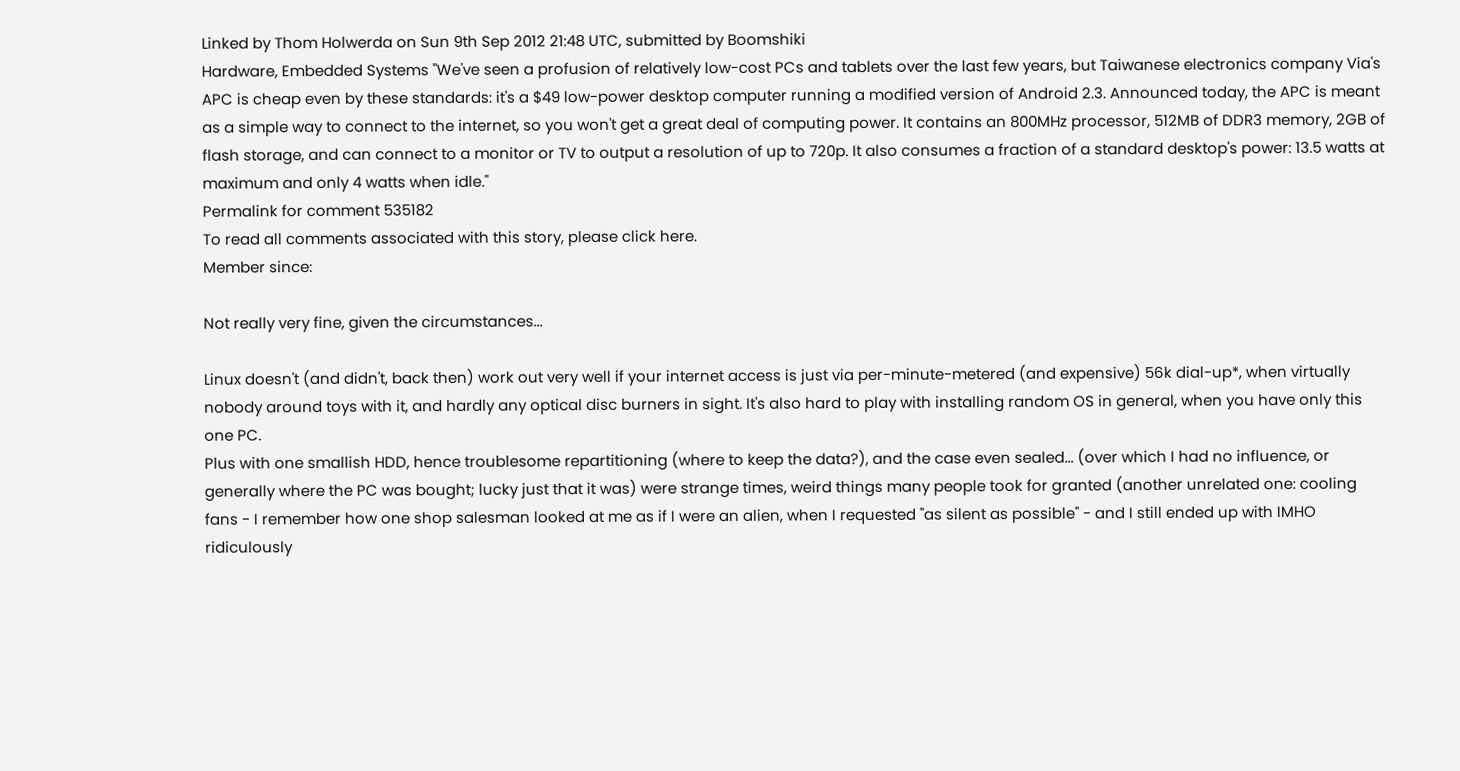Linked by Thom Holwerda on Sun 9th Sep 2012 21:48 UTC, submitted by Boomshiki
Hardware, Embedded Systems "We've seen a profusion of relatively low-cost PCs and tablets over the last few years, but Taiwanese electronics company Via's APC is cheap even by these standards: it's a $49 low-power desktop computer running a modified version of Android 2.3. Announced today, the APC is meant as a simple way to connect to the internet, so you won't get a great deal of computing power. It contains an 800MHz processor, 512MB of DDR3 memory, 2GB of flash storage, and can connect to a monitor or TV to output a resolution of up to 720p. It also consumes a fraction of a standard desktop's power: 13.5 watts at maximum and only 4 watts when idle."
Permalink for comment 535182
To read all comments associated with this story, please click here.
Member since:

Not really very fine, given the circumstances...

Linux doesn't (and didn't, back then) work out very well if your internet access is just via per-minute-metered (and expensive) 56k dial-up*, when virtually nobody around toys with it, and hardly any optical disc burners in sight. It's also hard to play with installing random OS in general, when you have only this one PC.
Plus with one smallish HDD, hence troublesome repartitioning (where to keep the data?), and the case even sealed... (over which I had no influence, or generally where the PC was bought; lucky just that it was) were strange times, weird things many people took for granted (another unrelated one: cooling fans - I remember how one shop salesman looked at me as if I were an alien, when I requested "as silent as possible" - and I still ended up with IMHO ridiculously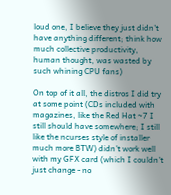loud one, I believe they just didn't have anything different; think how much collective productivity, human thought, was wasted by such whining CPU fans)

On top of it all, the distros I did try at some point (CDs included with magazines, like the Red Hat ~7 I still should have somewhere; I still like the ncurses style of installer much more BTW) didn't work well with my GFX card (which I couldn't just change - no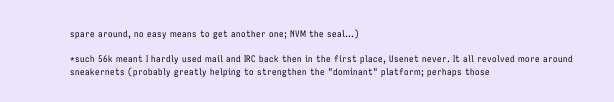spare around, no easy means to get another one; NVM the seal...)

*such 56k meant I hardly used mail and IRC back then in the first place, Usenet never. It all revolved more around sneakernets (probably greatly helping to strengthen the "dominant" platform; perhaps those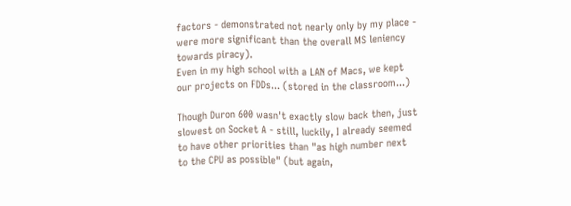factors - demonstrated not nearly only by my place - were more significant than the overall MS leniency towards piracy).
Even in my high school with a LAN of Macs, we kept our projects on FDDs... (stored in the classroom...)

Though Duron 600 wasn't exactly slow back then, just slowest on Socket A - still, luckily, I already seemed to have other priorities than "as high number next to the CPU as possible" (but again,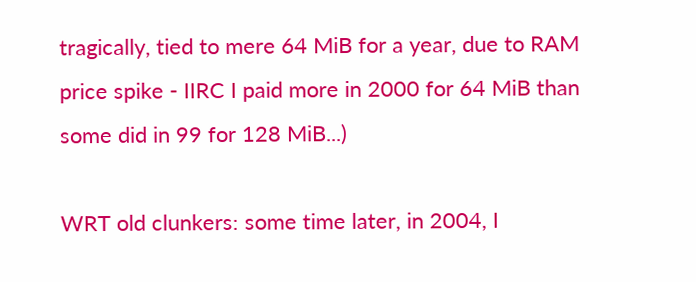tragically, tied to mere 64 MiB for a year, due to RAM price spike - IIRC I paid more in 2000 for 64 MiB than some did in 99 for 128 MiB...)

WRT old clunkers: some time later, in 2004, I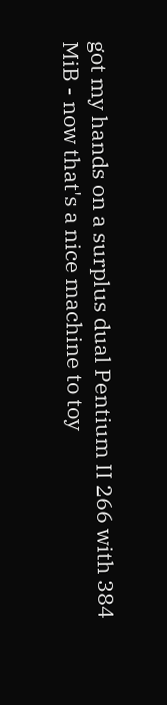got my hands on a surplus dual Pentium II 266 with 384 MiB - now that's a nice machine to toy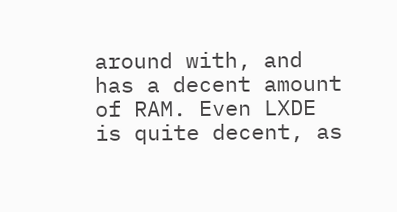around with, and has a decent amount of RAM. Even LXDE is quite decent, as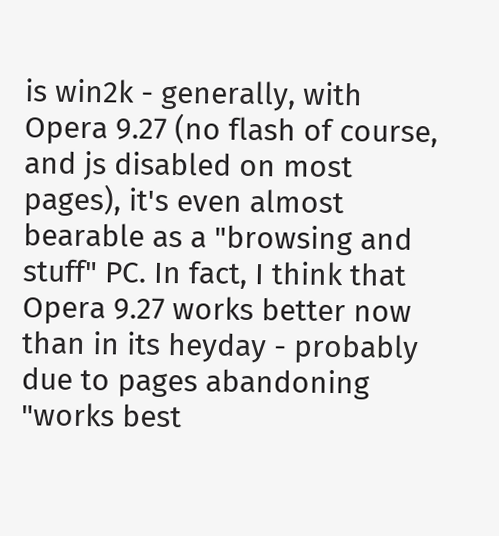is win2k - generally, with Opera 9.27 (no flash of course, and js disabled on most pages), it's even almost bearable as a "browsing and stuff" PC. In fact, I think that Opera 9.27 works better now than in its heyday - probably due to pages abandoning "works best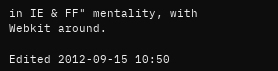in IE & FF" mentality, with Webkit around.

Edited 2012-09-15 10:50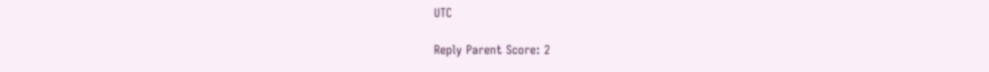UTC

Reply Parent Score: 2